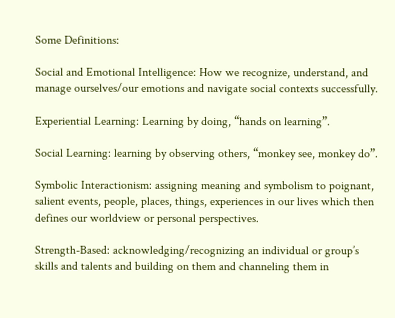Some Definitions:

Social and Emotional Intelligence: How we recognize, understand, and manage ourselves/our emotions and navigate social contexts successfully.

Experiential Learning: Learning by doing, “hands on learning”.

Social Learning: learning by observing others, “monkey see, monkey do”.

Symbolic Interactionism: assigning meaning and symbolism to poignant, salient events, people, places, things, experiences in our lives which then defines our worldview or personal perspectives.

Strength-Based: acknowledging/recognizing an individual or group’s skills and talents and building on them and channeling them in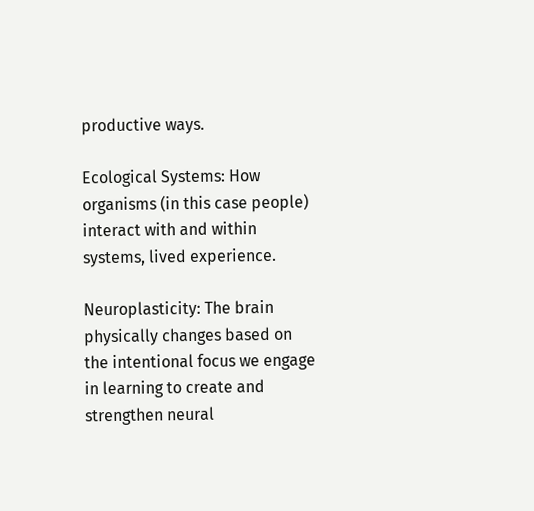productive ways.

Ecological Systems: How organisms (in this case people) interact with and within systems, lived experience.

Neuroplasticity: The brain physically changes based on the intentional focus we engage in learning to create and strengthen neural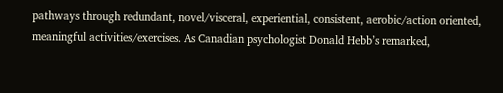pathways through redundant, novel/visceral, experiential, consistent, aerobic/action oriented, meaningful activities/exercises. As Canadian psychologist Donald Hebb’s remarked,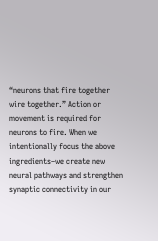“neurons that fire together wire together.” Action or movement is required for neurons to fire. When we intentionally focus the above ingredients–we create new neural pathways and strengthen synaptic connectivity in our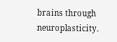brains through neuroplasticity.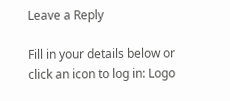Leave a Reply

Fill in your details below or click an icon to log in: Logo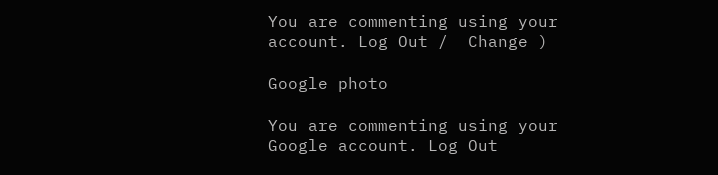You are commenting using your account. Log Out /  Change )

Google photo

You are commenting using your Google account. Log Out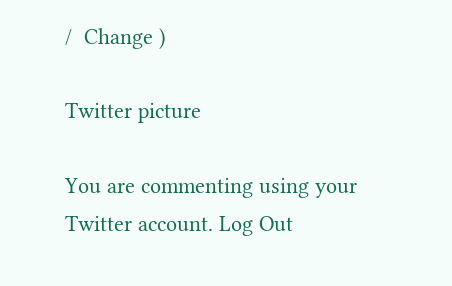/  Change )

Twitter picture

You are commenting using your Twitter account. Log Out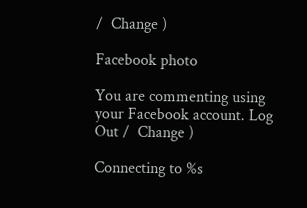/  Change )

Facebook photo

You are commenting using your Facebook account. Log Out /  Change )

Connecting to %s